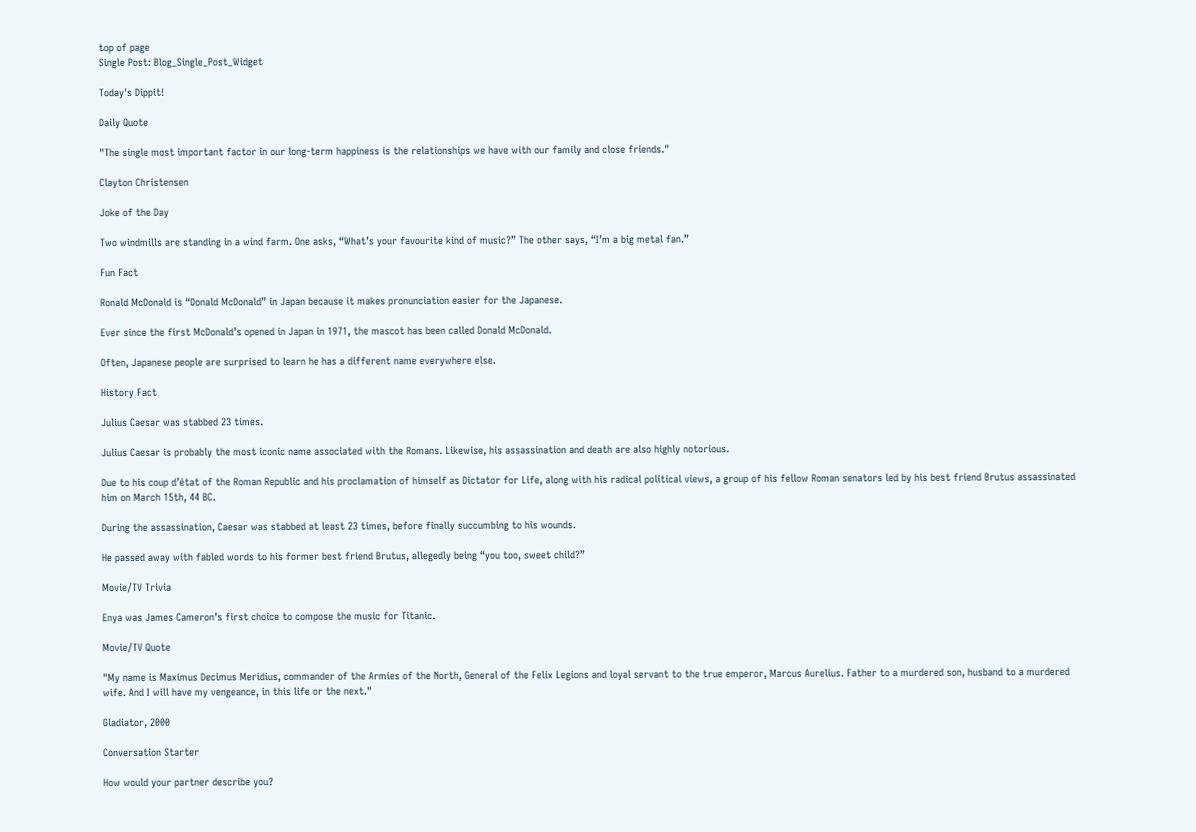top of page
Single Post: Blog_Single_Post_Widget

Today's Dippit!

Daily Quote

"The single most important factor in our long-term happiness is the relationships we have with our family and close friends."

Clayton Christensen

Joke of the Day

Two windmills are standing in a wind farm. One asks, “What’s your favourite kind of music?” The other says, “I’m a big metal fan.”

Fun Fact

Ronald McDonald is “Donald McDonald” in Japan because it makes pronunciation easier for the Japanese.

Ever since the first McDonald’s opened in Japan in 1971, the mascot has been called Donald McDonald.

Often, Japanese people are surprised to learn he has a different name everywhere else.

History Fact

Julius Caesar was stabbed 23 times.

Julius Caesar is probably the most iconic name associated with the Romans. Likewise, his assassination and death are also highly notorious.

Due to his coup d’état of the Roman Republic and his proclamation of himself as Dictator for Life, along with his radical political views, a group of his fellow Roman senators led by his best friend Brutus assassinated him on March 15th, 44 BC.

During the assassination, Caesar was stabbed at least 23 times, before finally succumbing to his wounds.

He passed away with fabled words to his former best friend Brutus, allegedly being “you too, sweet child?”

Movie/TV Trivia

Enya was James Cameron’s first choice to compose the music for Titanic.

Movie/TV Quote

"My name is Maximus Decimus Meridius, commander of the Armies of the North, General of the Felix Legions and loyal servant to the true emperor, Marcus Aurelius. Father to a murdered son, husband to a murdered wife. And I will have my vengeance, in this life or the next."

Gladiator, 2000

Conversation Starter

How would your partner describe you?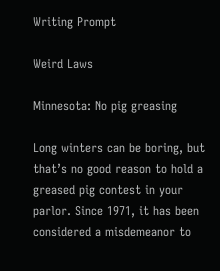Writing Prompt

Weird Laws

Minnesota: No pig greasing

Long winters can be boring, but that’s no good reason to hold a greased pig contest in your parlor. Since 1971, it has been considered a misdemeanor to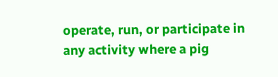operate, run, or participate in any activity where a pig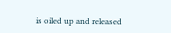is oiled up and released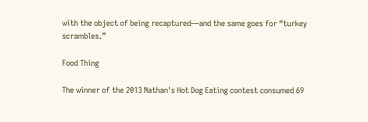with the object of being recaptured—and the same goes for “turkey scrambles.”

Food Thing

The winner of the 2013 Nathan's Hot Dog Eating contest consumed 69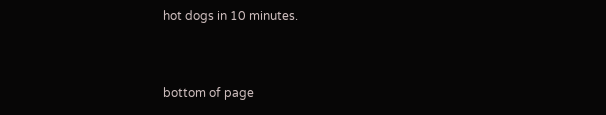hot dogs in 10 minutes.


bottom of page